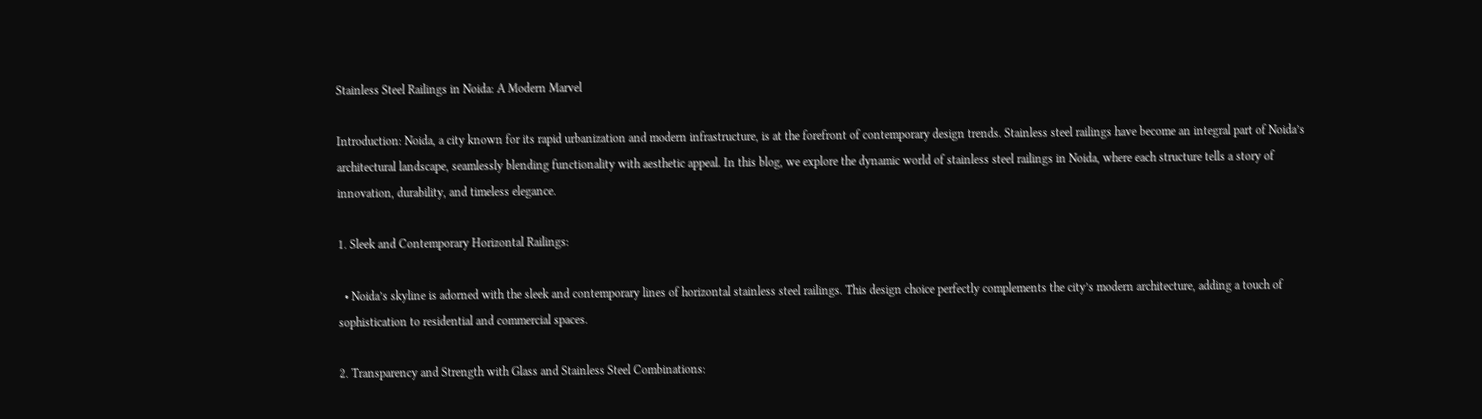Stainless Steel Railings in Noida: A Modern Marvel

Introduction: Noida, a city known for its rapid urbanization and modern infrastructure, is at the forefront of contemporary design trends. Stainless steel railings have become an integral part of Noida’s architectural landscape, seamlessly blending functionality with aesthetic appeal. In this blog, we explore the dynamic world of stainless steel railings in Noida, where each structure tells a story of innovation, durability, and timeless elegance.

1. Sleek and Contemporary Horizontal Railings:

  • Noida’s skyline is adorned with the sleek and contemporary lines of horizontal stainless steel railings. This design choice perfectly complements the city’s modern architecture, adding a touch of sophistication to residential and commercial spaces.

2. Transparency and Strength with Glass and Stainless Steel Combinations: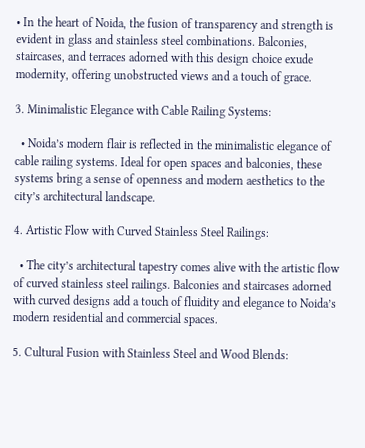• In the heart of Noida, the fusion of transparency and strength is evident in glass and stainless steel combinations. Balconies, staircases, and terraces adorned with this design choice exude modernity, offering unobstructed views and a touch of grace.

3. Minimalistic Elegance with Cable Railing Systems:

  • Noida’s modern flair is reflected in the minimalistic elegance of cable railing systems. Ideal for open spaces and balconies, these systems bring a sense of openness and modern aesthetics to the city’s architectural landscape.

4. Artistic Flow with Curved Stainless Steel Railings:

  • The city’s architectural tapestry comes alive with the artistic flow of curved stainless steel railings. Balconies and staircases adorned with curved designs add a touch of fluidity and elegance to Noida’s modern residential and commercial spaces.

5. Cultural Fusion with Stainless Steel and Wood Blends: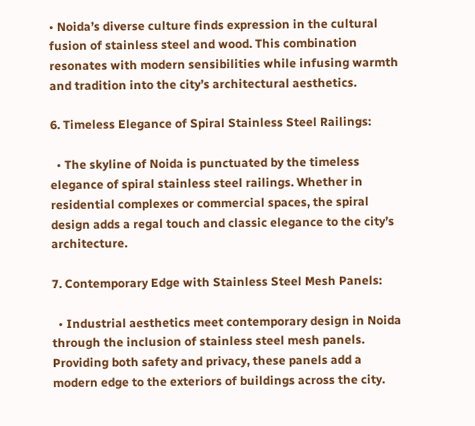• Noida’s diverse culture finds expression in the cultural fusion of stainless steel and wood. This combination resonates with modern sensibilities while infusing warmth and tradition into the city’s architectural aesthetics.

6. Timeless Elegance of Spiral Stainless Steel Railings:

  • The skyline of Noida is punctuated by the timeless elegance of spiral stainless steel railings. Whether in residential complexes or commercial spaces, the spiral design adds a regal touch and classic elegance to the city’s architecture.

7. Contemporary Edge with Stainless Steel Mesh Panels:

  • Industrial aesthetics meet contemporary design in Noida through the inclusion of stainless steel mesh panels. Providing both safety and privacy, these panels add a modern edge to the exteriors of buildings across the city.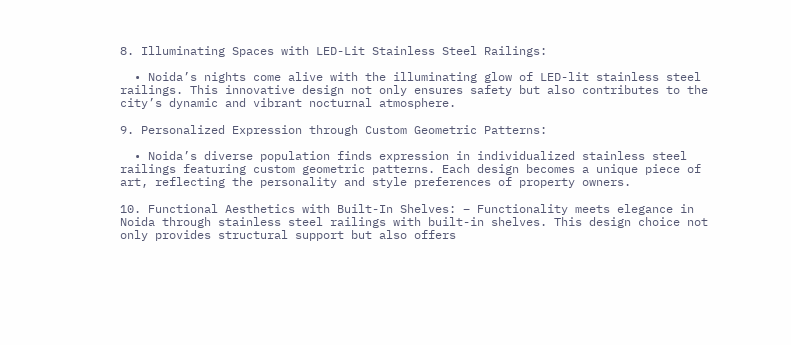8. Illuminating Spaces with LED-Lit Stainless Steel Railings:

  • Noida’s nights come alive with the illuminating glow of LED-lit stainless steel railings. This innovative design not only ensures safety but also contributes to the city’s dynamic and vibrant nocturnal atmosphere.

9. Personalized Expression through Custom Geometric Patterns:

  • Noida’s diverse population finds expression in individualized stainless steel railings featuring custom geometric patterns. Each design becomes a unique piece of art, reflecting the personality and style preferences of property owners.

10. Functional Aesthetics with Built-In Shelves: – Functionality meets elegance in Noida through stainless steel railings with built-in shelves. This design choice not only provides structural support but also offers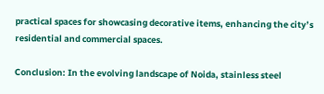practical spaces for showcasing decorative items, enhancing the city’s residential and commercial spaces.

Conclusion: In the evolving landscape of Noida, stainless steel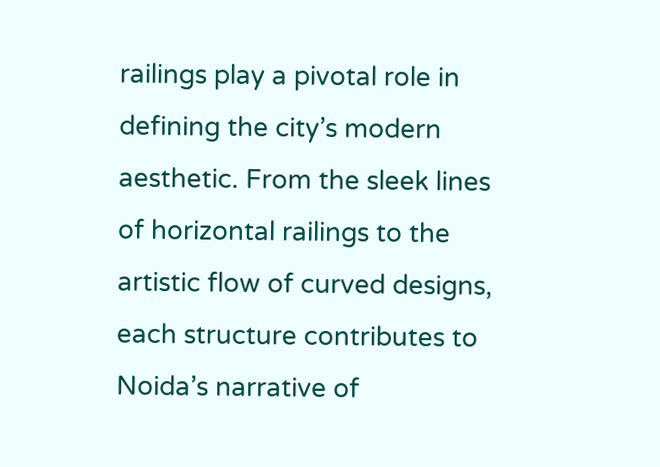railings play a pivotal role in defining the city’s modern aesthetic. From the sleek lines of horizontal railings to the artistic flow of curved designs, each structure contributes to Noida’s narrative of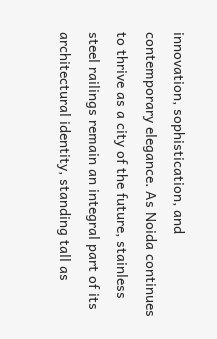innovation, sophistication, and contemporary elegance. As Noida continues to thrive as a city of the future, stainless steel railings remain an integral part of its architectural identity, standing tall as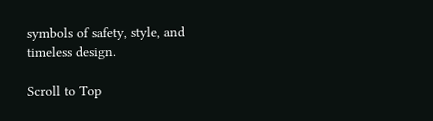symbols of safety, style, and timeless design.

Scroll to Top